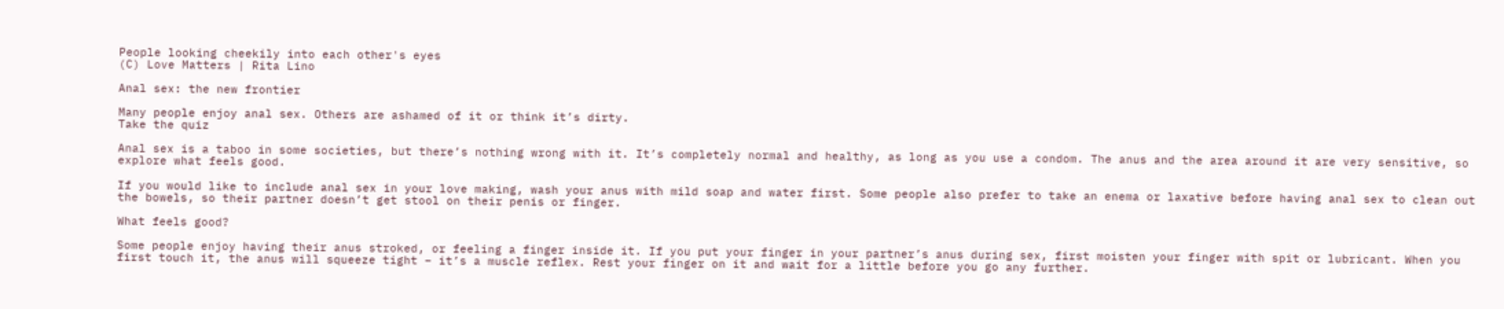People looking cheekily into each other's eyes
(C) Love Matters | Rita Lino

Anal sex: the new frontier

Many people enjoy anal sex. Others are ashamed of it or think it’s dirty.
Take the quiz

Anal sex is a taboo in some societies, but there’s nothing wrong with it. It’s completely normal and healthy, as long as you use a condom. The anus and the area around it are very sensitive, so explore what feels good.

If you would like to include anal sex in your love making, wash your anus with mild soap and water first. Some people also prefer to take an enema or laxative before having anal sex to clean out the bowels, so their partner doesn’t get stool on their penis or finger.

What feels good?

Some people enjoy having their anus stroked, or feeling a finger inside it. If you put your finger in your partner’s anus during sex, first moisten your finger with spit or lubricant. When you first touch it, the anus will squeeze tight – it’s a muscle reflex. Rest your finger on it and wait for a little before you go any further.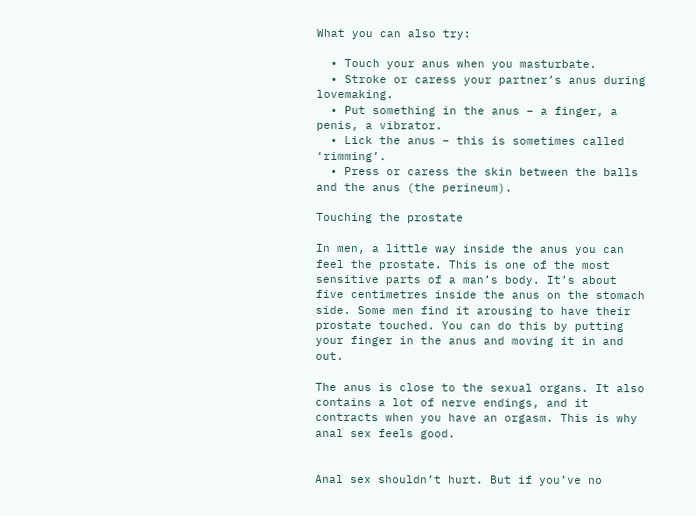What you can also try:

  • Touch your anus when you masturbate.
  • Stroke or caress your partner’s anus during lovemaking.
  • Put something in the anus – a finger, a penis, a vibrator.
  • Lick the anus – this is sometimes called ‘rimming’.
  • Press or caress the skin between the balls and the anus (the perineum).

Touching the prostate

In men, a little way inside the anus you can feel the prostate. This is one of the most sensitive parts of a man’s body. It’s about five centimetres inside the anus on the stomach side. Some men find it arousing to have their prostate touched. You can do this by putting your finger in the anus and moving it in and out.

The anus is close to the sexual organs. It also contains a lot of nerve endings, and it contracts when you have an orgasm. This is why anal sex feels good.


Anal sex shouldn’t hurt. But if you’ve no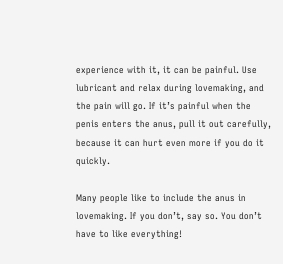experience with it, it can be painful. Use lubricant and relax during lovemaking, and the pain will go. If it’s painful when the penis enters the anus, pull it out carefully, because it can hurt even more if you do it quickly.

Many people like to include the anus in lovemaking. If you don’t, say so. You don’t have to like everything!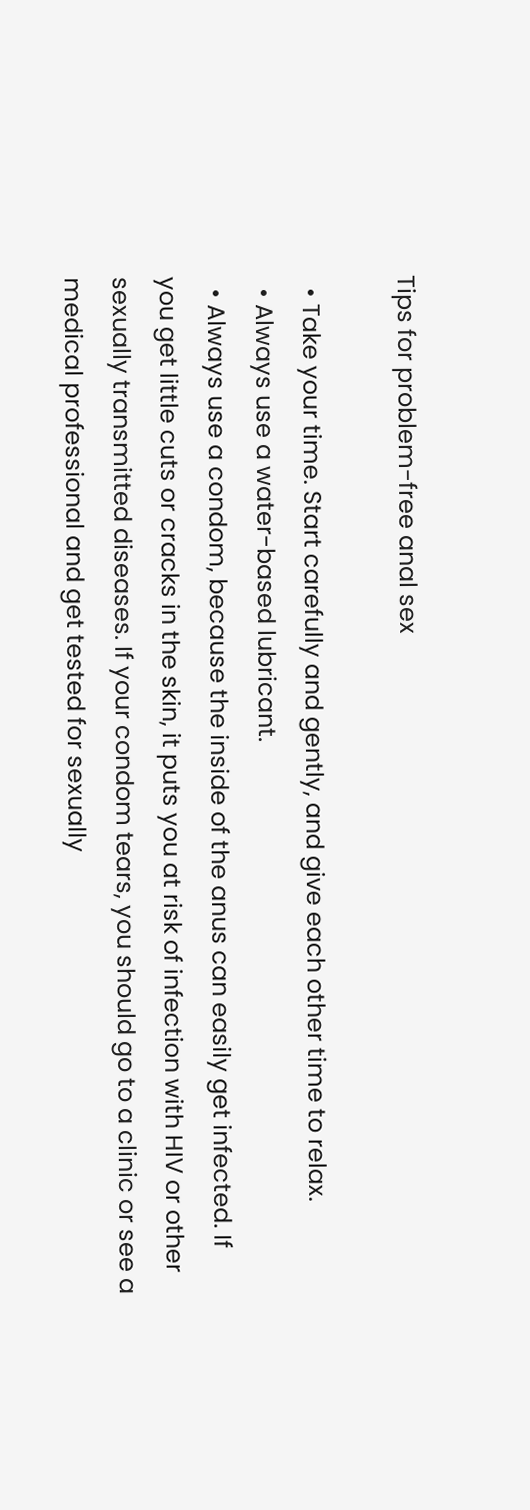Tips for problem-free anal sex

  • Take your time. Start carefully and gently, and give each other time to relax.
  • Always use a water-based lubricant.
  • Always use a condom, because the inside of the anus can easily get infected. If you get little cuts or cracks in the skin, it puts you at risk of infection with HIV or other sexually transmitted diseases. If your condom tears, you should go to a clinic or see a medical professional and get tested for sexually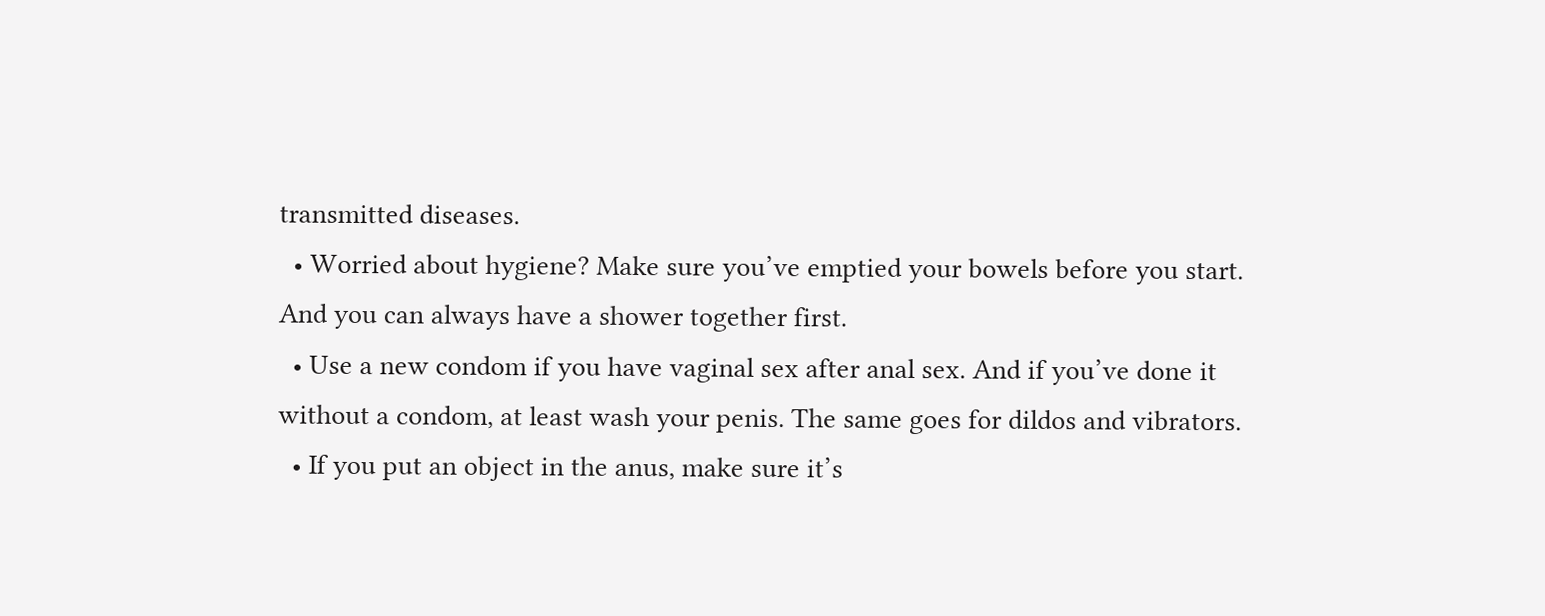transmitted diseases.
  • Worried about hygiene? Make sure you’ve emptied your bowels before you start. And you can always have a shower together first.
  • Use a new condom if you have vaginal sex after anal sex. And if you’ve done it without a condom, at least wash your penis. The same goes for dildos and vibrators.
  • If you put an object in the anus, make sure it’s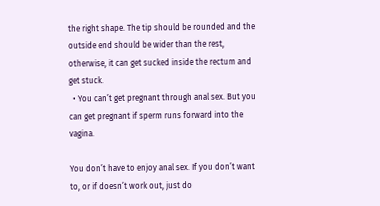the right shape. The tip should be rounded and the outside end should be wider than the rest, otherwise, it can get sucked inside the rectum and get stuck.
  • You can’t get pregnant through anal sex. But you can get pregnant if sperm runs forward into the vagina.

You don’t have to enjoy anal sex. If you don’t want to, or if doesn’t work out, just do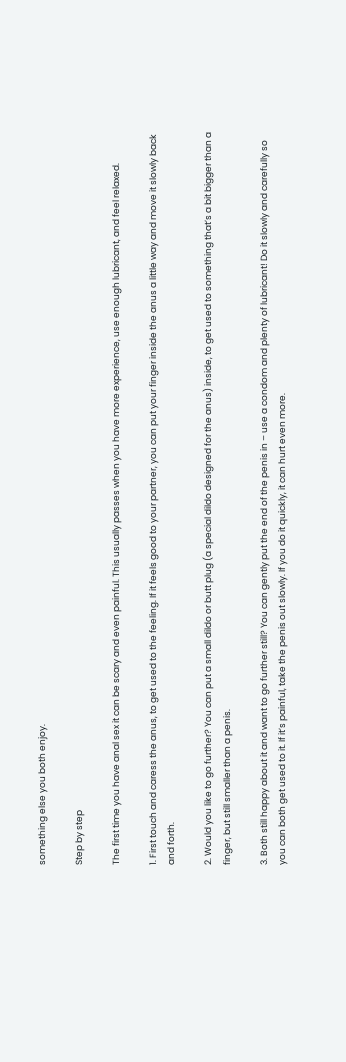something else you both enjoy.

Step by step

The first time you have anal sex it can be scary and even painful. This usually passes when you have more experience, use enough lubricant, and feel relaxed.

1. First touch and caress the anus, to get used to the feeling. If it feels good to your partner, you can put your finger inside the anus a little way and move it slowly back and forth.

2. Would you like to go further? You can put a small dildo or butt plug (a special dildo designed for the anus) inside, to get used to something that’s a bit bigger than a finger, but still smaller than a penis.

3. Both still happy about it and want to go further still? You can gently put the end of the penis in – use a condom and plenty of lubricant! Do it slowly and carefully so you can both get used to it. If it’s painful, take the penis out slowly. If you do it quickly, it can hurt even more.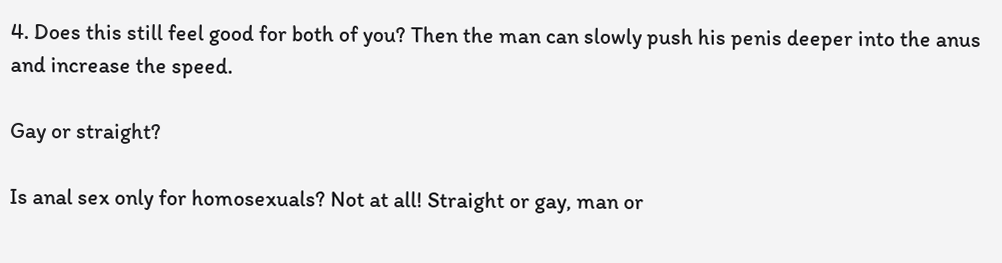4. Does this still feel good for both of you? Then the man can slowly push his penis deeper into the anus and increase the speed.

Gay or straight?

Is anal sex only for homosexuals? Not at all! Straight or gay, man or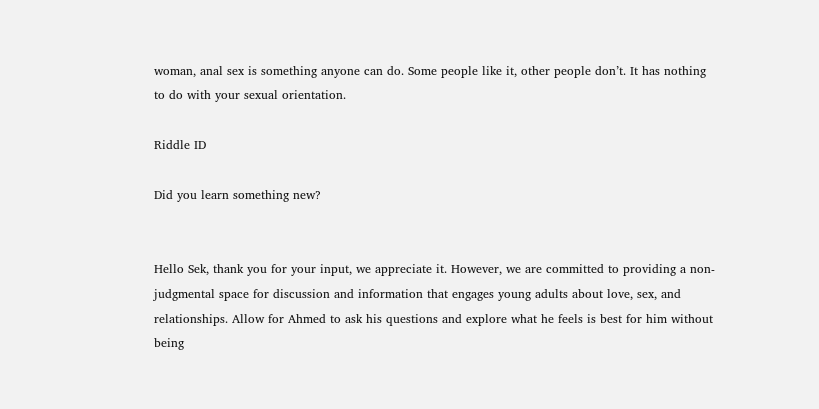woman, anal sex is something anyone can do. Some people like it, other people don’t. It has nothing to do with your sexual orientation.

Riddle ID

Did you learn something new?


Hello Sek, thank you for your input, we appreciate it. However, we are committed to providing a non-judgmental space for discussion and information that engages young adults about love, sex, and relationships. Allow for Ahmed to ask his questions and explore what he feels is best for him without being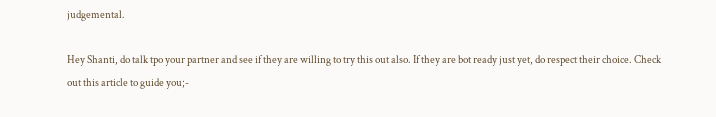judgemental.

Hey Shanti, do talk tpo your partner and see if they are willing to try this out also. If they are bot ready just yet, do respect their choice. Check out this article to guide you;-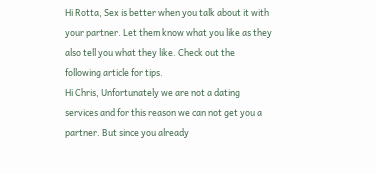Hi Rotta, Sex is better when you talk about it with your partner. Let them know what you like as they also tell you what they like. Check out the following article for tips.
Hi Chris, Unfortunately we are not a dating services and for this reason we can not get you a partner. But since you already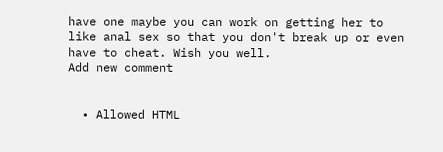have one maybe you can work on getting her to like anal sex so that you don't break up or even have to cheat. Wish you well.
Add new comment


  • Allowed HTML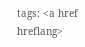tags: <a href hreflang>